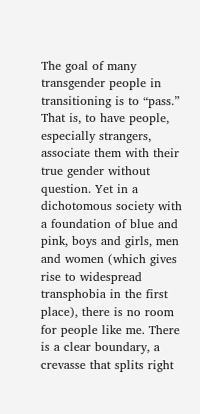The goal of many transgender people in transitioning is to “pass.” That is, to have people, especially strangers, associate them with their true gender without question. Yet in a dichotomous society with a foundation of blue and pink, boys and girls, men and women (which gives rise to widespread transphobia in the first place), there is no room for people like me. There is a clear boundary, a crevasse that splits right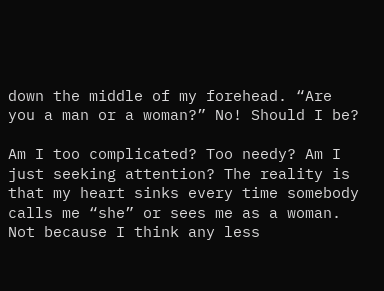down the middle of my forehead. “Are you a man or a woman?” No! Should I be?

Am I too complicated? Too needy? Am I just seeking attention? The reality is that my heart sinks every time somebody calls me “she” or sees me as a woman. Not because I think any less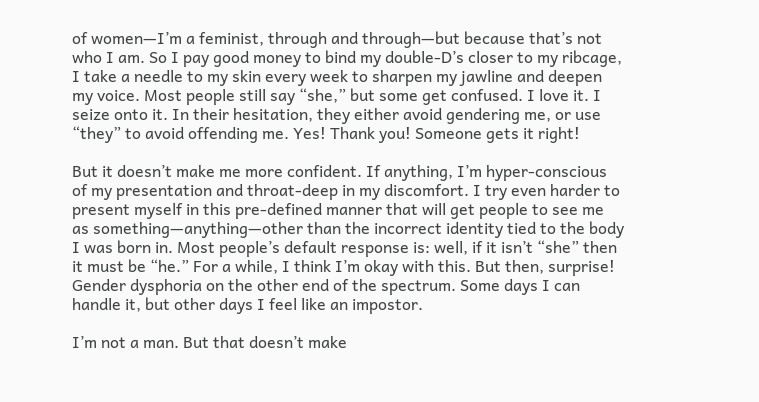of women—I’m a feminist, through and through—but because that’s not who I am. So I pay good money to bind my double-D’s closer to my ribcage, I take a needle to my skin every week to sharpen my jawline and deepen my voice. Most people still say “she,” but some get confused. I love it. I seize onto it. In their hesitation, they either avoid gendering me, or use “they” to avoid offending me. Yes! Thank you! Someone gets it right!

But it doesn’t make me more confident. If anything, I’m hyper-conscious of my presentation and throat-deep in my discomfort. I try even harder to present myself in this pre-defined manner that will get people to see me as something—anything—other than the incorrect identity tied to the body I was born in. Most people’s default response is: well, if it isn’t “she” then it must be “he.” For a while, I think I’m okay with this. But then, surprise! Gender dysphoria on the other end of the spectrum. Some days I can handle it, but other days I feel like an impostor.

I’m not a man. But that doesn’t make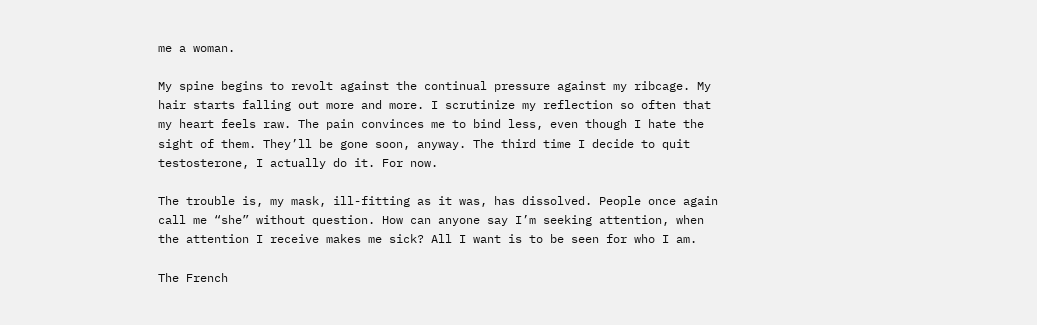me a woman.

My spine begins to revolt against the continual pressure against my ribcage. My hair starts falling out more and more. I scrutinize my reflection so often that my heart feels raw. The pain convinces me to bind less, even though I hate the sight of them. They’ll be gone soon, anyway. The third time I decide to quit testosterone, I actually do it. For now.

The trouble is, my mask, ill-fitting as it was, has dissolved. People once again call me “she” without question. How can anyone say I’m seeking attention, when the attention I receive makes me sick? All I want is to be seen for who I am.

The French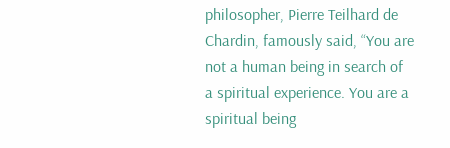philosopher, Pierre Teilhard de Chardin, famously said, “You are not a human being in search of a spiritual experience. You are a spiritual being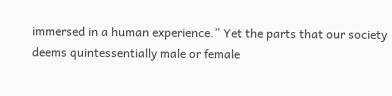immersed in a human experience.” Yet the parts that our society deems quintessentially male or female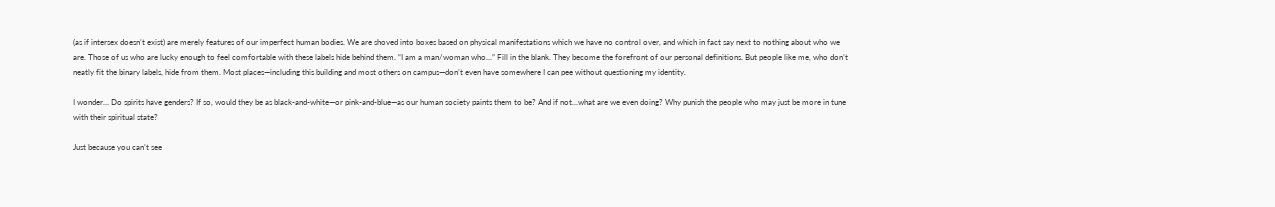(as if intersex doesn’t exist) are merely features of our imperfect human bodies. We are shoved into boxes based on physical manifestations which we have no control over, and which in fact say next to nothing about who we are. Those of us who are lucky enough to feel comfortable with these labels hide behind them. “I am a man/woman who…” Fill in the blank. They become the forefront of our personal definitions. But people like me, who don’t neatly fit the binary labels, hide from them. Most places—including this building and most others on campus—don’t even have somewhere I can pee without questioning my identity.

I wonder… Do spirits have genders? If so, would they be as black-and-white—or pink-and-blue—as our human society paints them to be? And if not…what are we even doing? Why punish the people who may just be more in tune with their spiritual state?

Just because you can’t see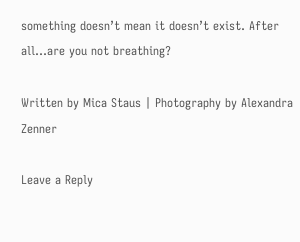something doesn’t mean it doesn’t exist. After all…are you not breathing?

Written by Mica Staus | Photography by Alexandra Zenner

Leave a Reply